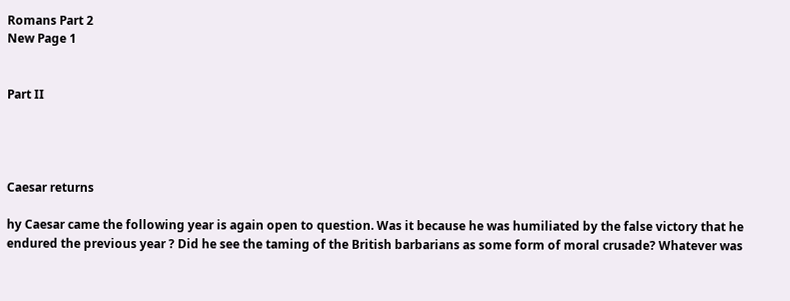Romans Part 2
New Page 1


Part II




Caesar returns

hy Caesar came the following year is again open to question. Was it because he was humiliated by the false victory that he endured the previous year ? Did he see the taming of the British barbarians as some form of moral crusade? Whatever was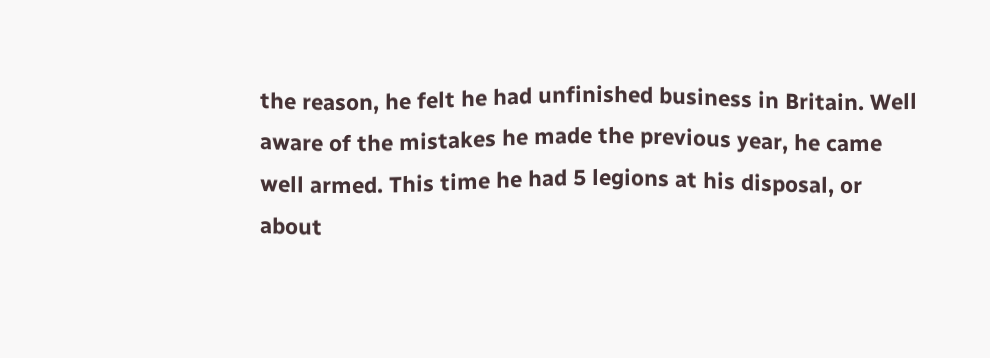the reason, he felt he had unfinished business in Britain. Well aware of the mistakes he made the previous year, he came well armed. This time he had 5 legions at his disposal, or about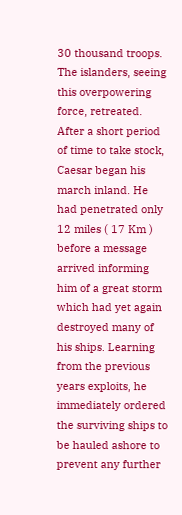30 thousand troops. The islanders, seeing this overpowering force, retreated. After a short period of time to take stock, Caesar began his march inland. He had penetrated only 12 miles ( 17 Km ) before a message arrived informing him of a great storm which had yet again destroyed many of his ships. Learning from the previous years exploits, he immediately ordered the surviving ships to be hauled ashore to prevent any further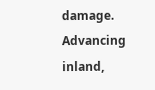damage. Advancing inland,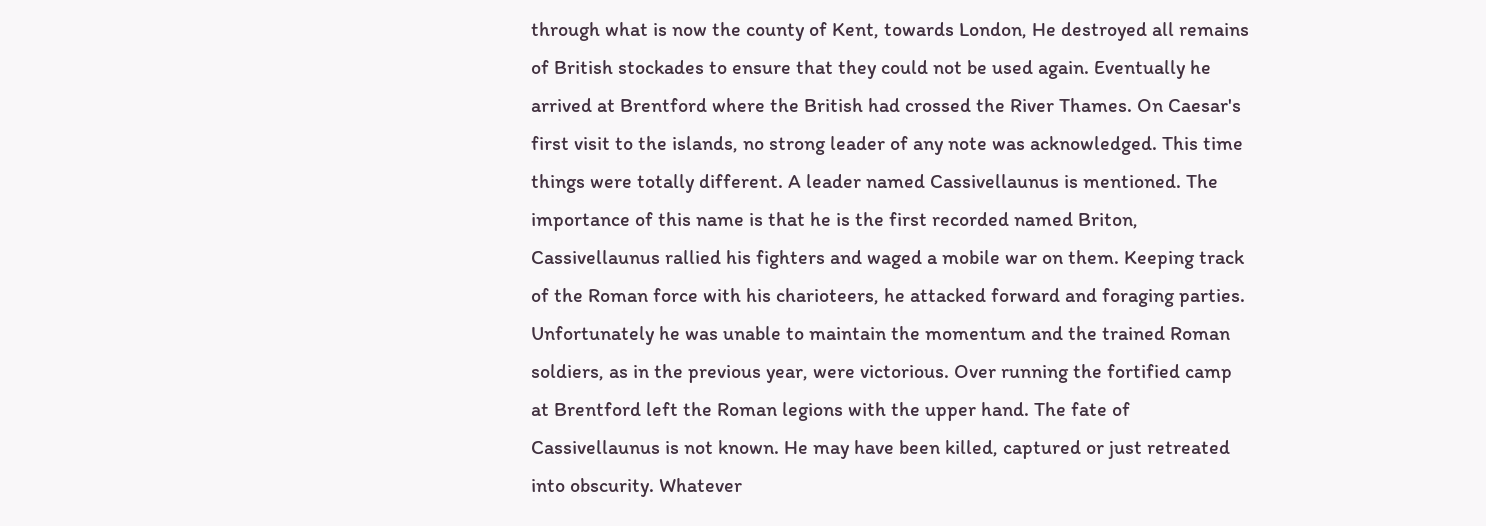through what is now the county of Kent, towards London, He destroyed all remains of British stockades to ensure that they could not be used again. Eventually he arrived at Brentford where the British had crossed the River Thames. On Caesar's first visit to the islands, no strong leader of any note was acknowledged. This time things were totally different. A leader named Cassivellaunus is mentioned. The importance of this name is that he is the first recorded named Briton, Cassivellaunus rallied his fighters and waged a mobile war on them. Keeping track of the Roman force with his charioteers, he attacked forward and foraging parties. Unfortunately he was unable to maintain the momentum and the trained Roman soldiers, as in the previous year, were victorious. Over running the fortified camp at Brentford left the Roman legions with the upper hand. The fate of Cassivellaunus is not known. He may have been killed, captured or just retreated into obscurity. Whatever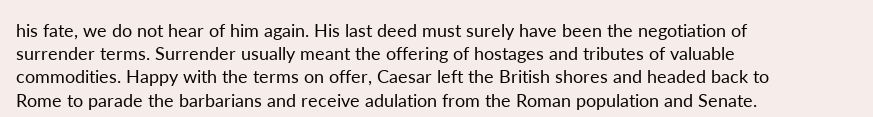his fate, we do not hear of him again. His last deed must surely have been the negotiation of surrender terms. Surrender usually meant the offering of hostages and tributes of valuable commodities. Happy with the terms on offer, Caesar left the British shores and headed back to Rome to parade the barbarians and receive adulation from the Roman population and Senate.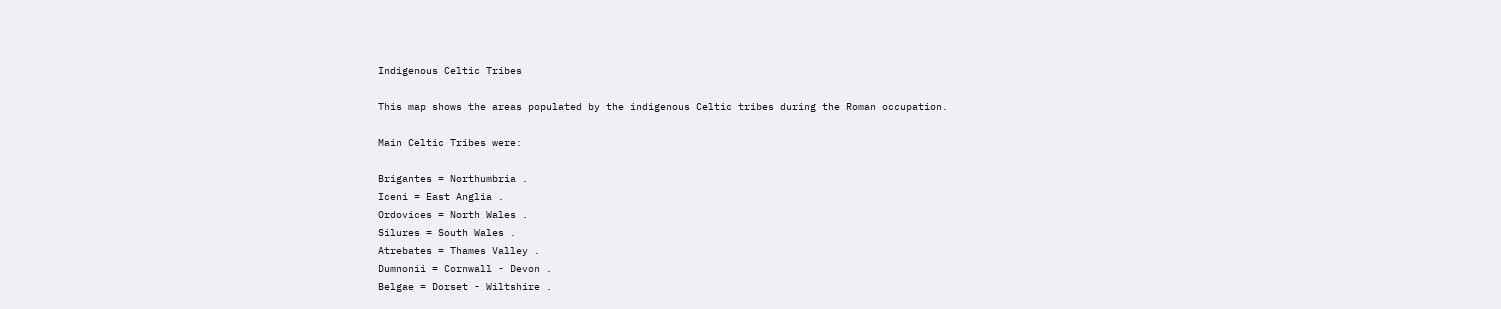Indigenous Celtic Tribes

This map shows the areas populated by the indigenous Celtic tribes during the Roman occupation.

Main Celtic Tribes were:

Brigantes = Northumbria .
Iceni = East Anglia .
Ordovices = North Wales .
Silures = South Wales .
Atrebates = Thames Valley .
Dumnonii = Cornwall - Devon .
Belgae = Dorset - Wiltshire .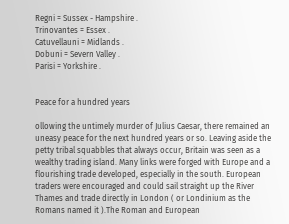Regni = Sussex - Hampshire .
Trinovantes = Essex .
Catuvellauni = Midlands .
Dobuni = Severn Valley .
Parisi = Yorkshire .


Peace for a hundred years

ollowing the untimely murder of Julius Caesar, there remained an uneasy peace for the next hundred years or so. Leaving aside the petty tribal squabbles that always occur, Britain was seen as a wealthy trading island. Many links were forged with Europe and a flourishing trade developed, especially in the south. European traders were encouraged and could sail straight up the River Thames and trade directly in London ( or Londinium as the Romans named it ).The Roman and European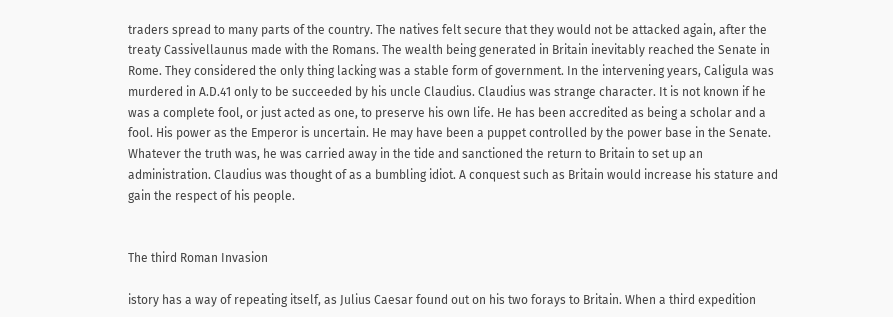traders spread to many parts of the country. The natives felt secure that they would not be attacked again, after the treaty Cassivellaunus made with the Romans. The wealth being generated in Britain inevitably reached the Senate in Rome. They considered the only thing lacking was a stable form of government. In the intervening years, Caligula was murdered in A.D.41 only to be succeeded by his uncle Claudius. Claudius was strange character. It is not known if he was a complete fool, or just acted as one, to preserve his own life. He has been accredited as being a scholar and a fool. His power as the Emperor is uncertain. He may have been a puppet controlled by the power base in the Senate. Whatever the truth was, he was carried away in the tide and sanctioned the return to Britain to set up an administration. Claudius was thought of as a bumbling idiot. A conquest such as Britain would increase his stature and gain the respect of his people.


The third Roman Invasion

istory has a way of repeating itself, as Julius Caesar found out on his two forays to Britain. When a third expedition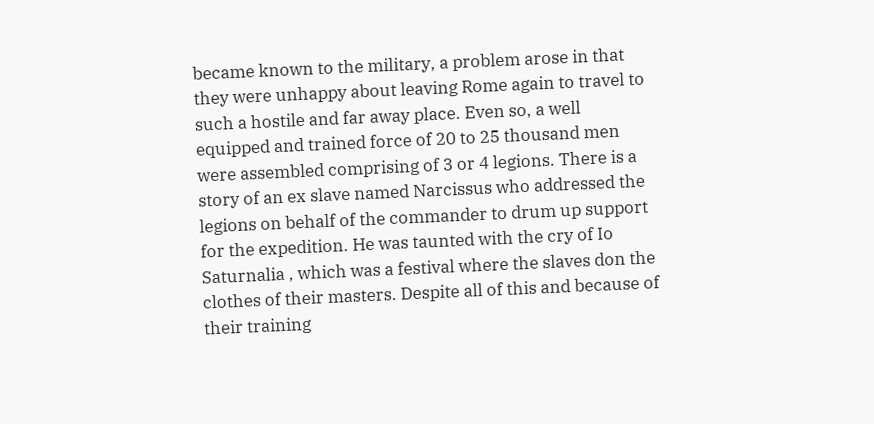became known to the military, a problem arose in that they were unhappy about leaving Rome again to travel to such a hostile and far away place. Even so, a well equipped and trained force of 20 to 25 thousand men were assembled comprising of 3 or 4 legions. There is a story of an ex slave named Narcissus who addressed the legions on behalf of the commander to drum up support for the expedition. He was taunted with the cry of Io Saturnalia , which was a festival where the slaves don the clothes of their masters. Despite all of this and because of their training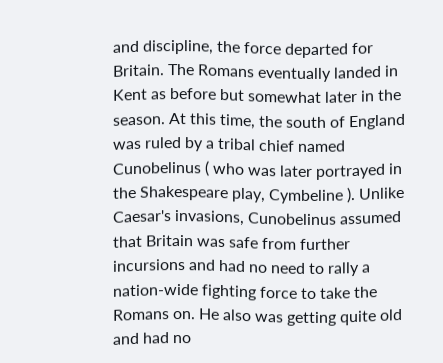and discipline, the force departed for Britain. The Romans eventually landed in Kent as before but somewhat later in the season. At this time, the south of England was ruled by a tribal chief named Cunobelinus ( who was later portrayed in the Shakespeare play, Cymbeline ). Unlike Caesar's invasions, Cunobelinus assumed that Britain was safe from further incursions and had no need to rally a nation-wide fighting force to take the Romans on. He also was getting quite old and had no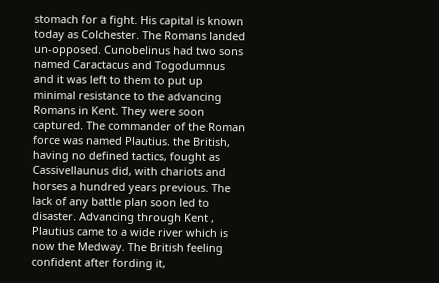stomach for a fight. His capital is known today as Colchester. The Romans landed un-opposed. Cunobelinus had two sons named Caractacus and Togodumnus and it was left to them to put up minimal resistance to the advancing Romans in Kent. They were soon captured. The commander of the Roman force was named Plautius. the British, having no defined tactics, fought as Cassivellaunus did, with chariots and horses a hundred years previous. The lack of any battle plan soon led to disaster. Advancing through Kent , Plautius came to a wide river which is now the Medway. The British feeling confident after fording it,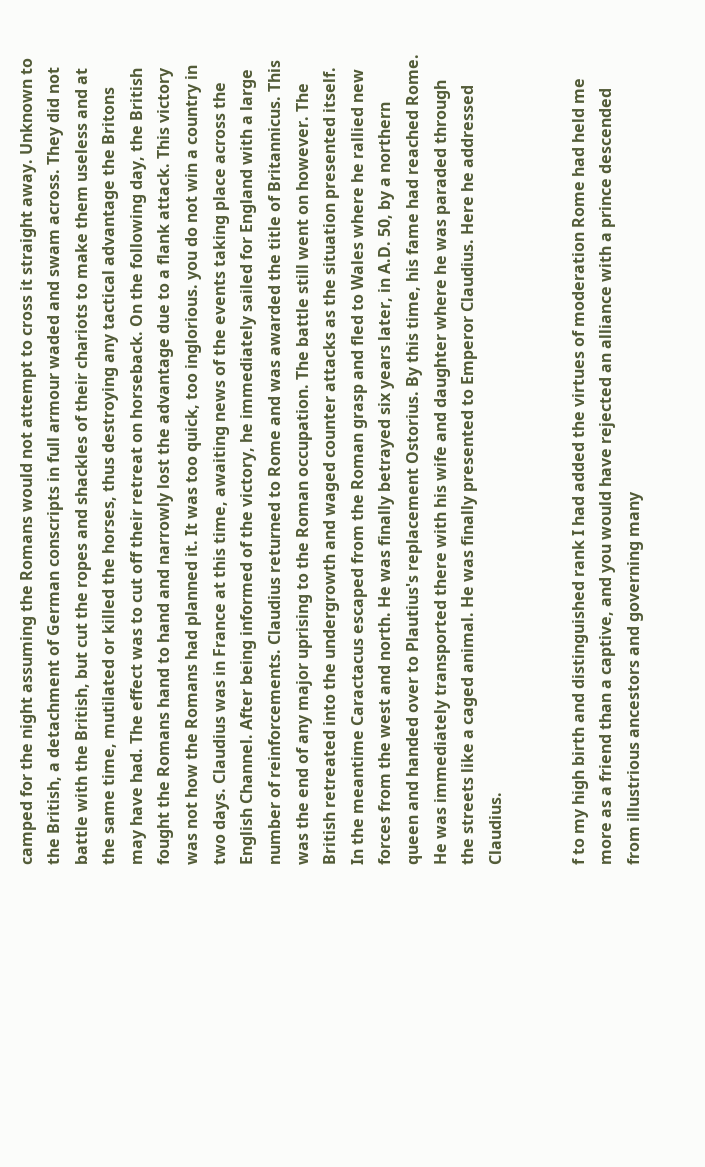camped for the night assuming the Romans would not attempt to cross it straight away. Unknown to the British, a detachment of German conscripts in full armour waded and swam across. They did not battle with the British, but cut the ropes and shackles of their chariots to make them useless and at the same time, mutilated or killed the horses, thus destroying any tactical advantage the Britons may have had. The effect was to cut off their retreat on horseback. On the following day, the British fought the Romans hand to hand and narrowly lost the advantage due to a flank attack. This victory was not how the Romans had planned it. It was too quick, too inglorious. you do not win a country in two days. Claudius was in France at this time, awaiting news of the events taking place across the English Channel. After being informed of the victory, he immediately sailed for England with a large number of reinforcements. Claudius returned to Rome and was awarded the title of Britannicus. This was the end of any major uprising to the Roman occupation. The battle still went on however. The British retreated into the undergrowth and waged counter attacks as the situation presented itself. In the meantime Caractacus escaped from the Roman grasp and fled to Wales where he rallied new forces from the west and north. He was finally betrayed six years later, in A.D. 50, by a northern queen and handed over to Plautius's replacement Ostorius. By this time, his fame had reached Rome. He was immediately transported there with his wife and daughter where he was paraded through the streets like a caged animal. He was finally presented to Emperor Claudius. Here he addressed Claudius.


f to my high birth and distinguished rank I had added the virtues of moderation Rome had held me more as a friend than a captive, and you would have rejected an alliance with a prince descended from illustrious ancestors and governing many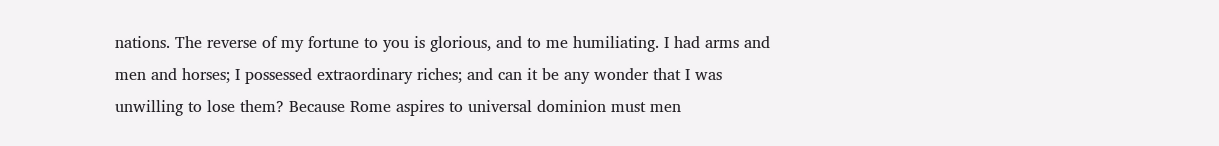nations. The reverse of my fortune to you is glorious, and to me humiliating. I had arms and men and horses; I possessed extraordinary riches; and can it be any wonder that I was unwilling to lose them? Because Rome aspires to universal dominion must men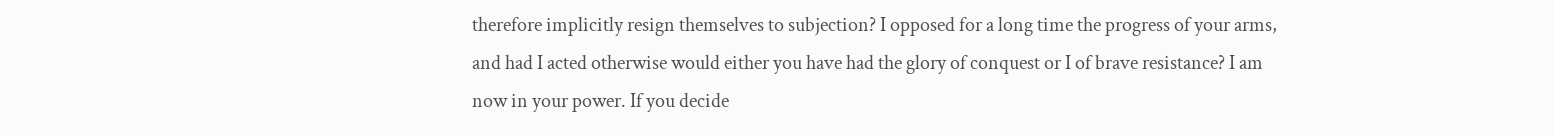therefore implicitly resign themselves to subjection? I opposed for a long time the progress of your arms, and had I acted otherwise would either you have had the glory of conquest or I of brave resistance? I am now in your power. If you decide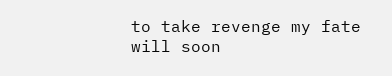to take revenge my fate will soon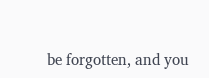be forgotten, and you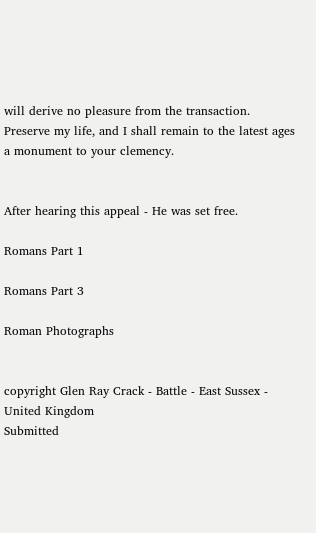will derive no pleasure from the transaction. Preserve my life, and I shall remain to the latest ages a monument to your clemency.


After hearing this appeal - He was set free.

Romans Part 1

Romans Part 3

Roman Photographs


copyright Glen Ray Crack - Battle - East Sussex - United Kingdom
Submitted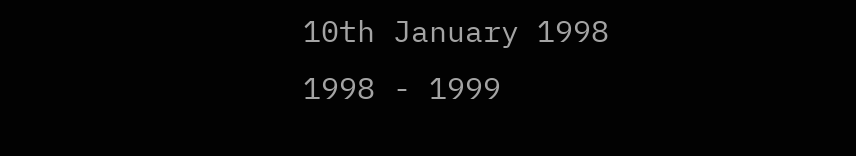10th January 1998
1998 - 1999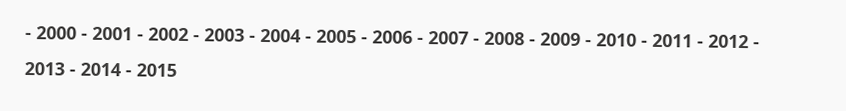- 2000 - 2001 - 2002 - 2003 - 2004 - 2005 - 2006 - 2007 - 2008 - 2009 - 2010 - 2011 - 2012 - 2013 - 2014 - 2015